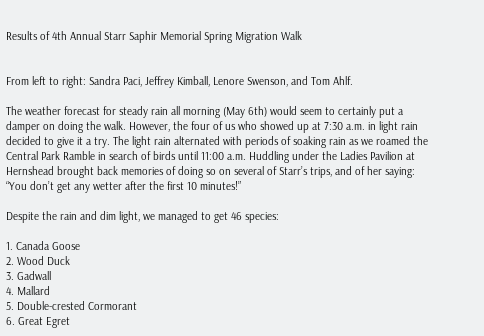Results of 4th Annual Starr Saphir Memorial Spring Migration Walk


From left to right: Sandra Paci, Jeffrey Kimball, Lenore Swenson, and Tom Ahlf.

The weather forecast for steady rain all morning (May 6th) would seem to certainly put a damper on doing the walk. However, the four of us who showed up at 7:30 a.m. in light rain decided to give it a try. The light rain alternated with periods of soaking rain as we roamed the Central Park Ramble in search of birds until 11:00 a.m. Huddling under the Ladies Pavilion at Hernshead brought back memories of doing so on several of Starr’s trips, and of her saying: “You don’t get any wetter after the first 10 minutes!”

Despite the rain and dim light, we managed to get 46 species:

1. Canada Goose
2. Wood Duck
3. Gadwall
4. Mallard
5. Double-crested Cormorant
6. Great Egret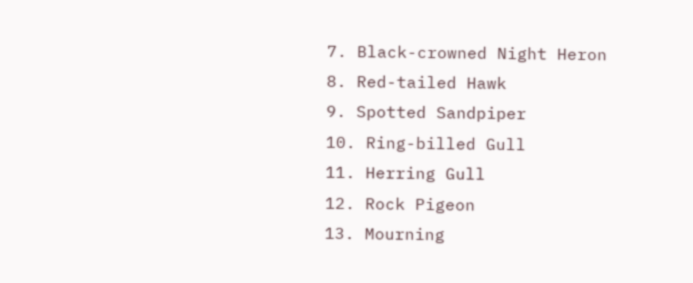7. Black-crowned Night Heron
8. Red-tailed Hawk
9. Spotted Sandpiper
10. Ring-billed Gull
11. Herring Gull
12. Rock Pigeon
13. Mourning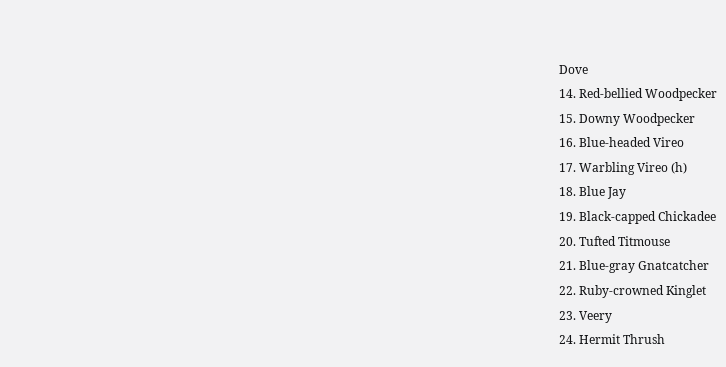Dove
14. Red-bellied Woodpecker
15. Downy Woodpecker
16. Blue-headed Vireo
17. Warbling Vireo (h)
18. Blue Jay
19. Black-capped Chickadee
20. Tufted Titmouse
21. Blue-gray Gnatcatcher
22. Ruby-crowned Kinglet
23. Veery
24. Hermit Thrush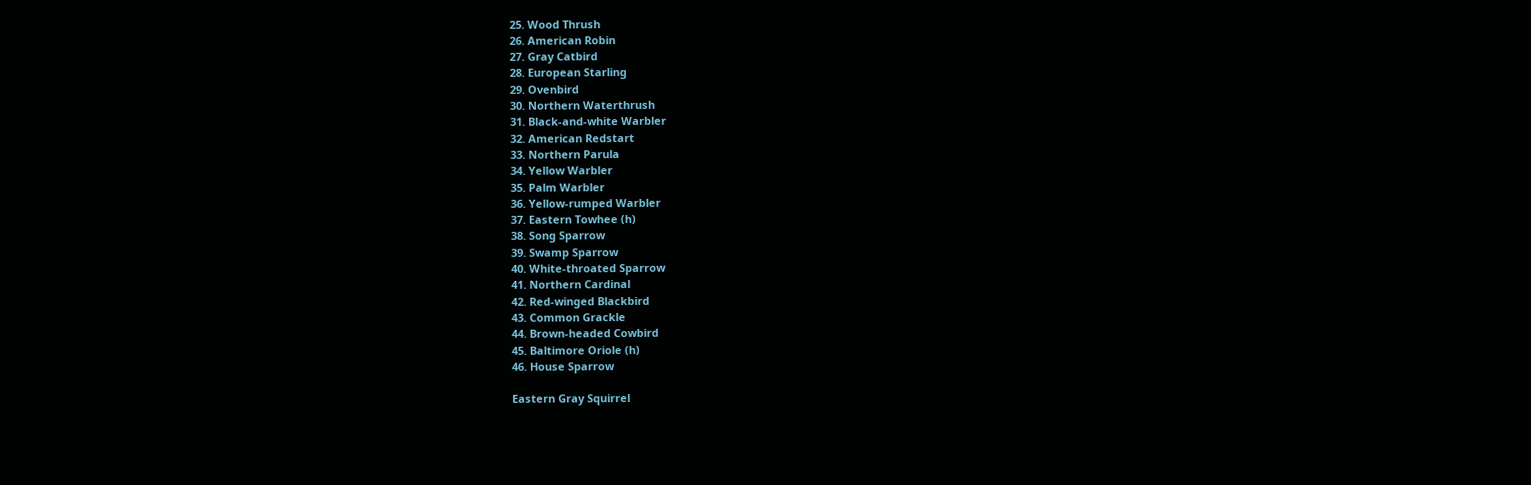25. Wood Thrush
26. American Robin
27. Gray Catbird
28. European Starling
29. Ovenbird
30. Northern Waterthrush
31. Black-and-white Warbler
32. American Redstart
33. Northern Parula
34. Yellow Warbler
35. Palm Warbler
36. Yellow-rumped Warbler
37. Eastern Towhee (h)
38. Song Sparrow
39. Swamp Sparrow
40. White-throated Sparrow
41. Northern Cardinal
42. Red-winged Blackbird
43. Common Grackle
44. Brown-headed Cowbird
45. Baltimore Oriole (h)
46. House Sparrow

Eastern Gray Squirrel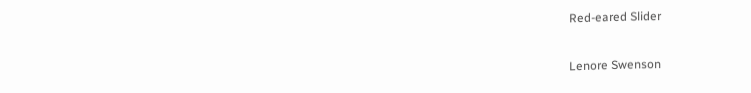Red-eared Slider

Lenore Swenson